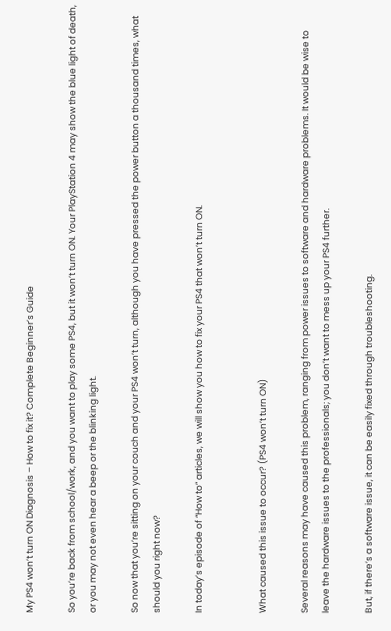My PS4 won’t turn ON Diagnosis – How to fix it? Complete Beginner’s Guide

So you’re back from school/work, and you want to play some PS4, but it won’t turn ON. Your PlayStation 4 may show the blue light of death, or you may not even hear a beep or the blinking light.

So now that you’re sitting on your couch and your PS4 won’t turn, although you have pressed the power button a thousand times, what should you right now?

In today’s episode of “How to” articles, we will show you how to fix your PS4 that won’t turn ON.


What caused this issue to occur? (PS4 won’t turn ON)

Several reasons may have caused this problem, ranging from power issues to software and hardware problems. It would be wise to leave the hardware issues to the professionals; you don’t want to mess up your PS4 further.

But, if there’s a software issue, it can be easily fixed through troubleshooting.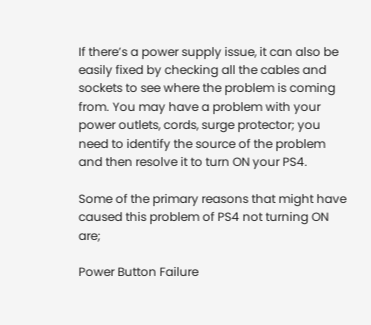If there’s a power supply issue, it can also be easily fixed by checking all the cables and sockets to see where the problem is coming from. You may have a problem with your power outlets, cords, surge protector; you need to identify the source of the problem and then resolve it to turn ON your PS4.

Some of the primary reasons that might have caused this problem of PS4 not turning ON are;

Power Button Failure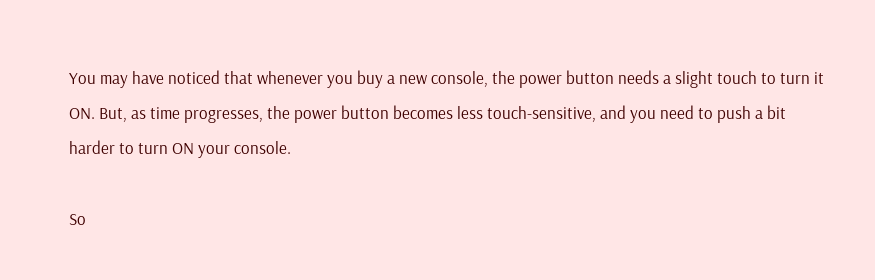You may have noticed that whenever you buy a new console, the power button needs a slight touch to turn it ON. But, as time progresses, the power button becomes less touch-sensitive, and you need to push a bit harder to turn ON your console.

So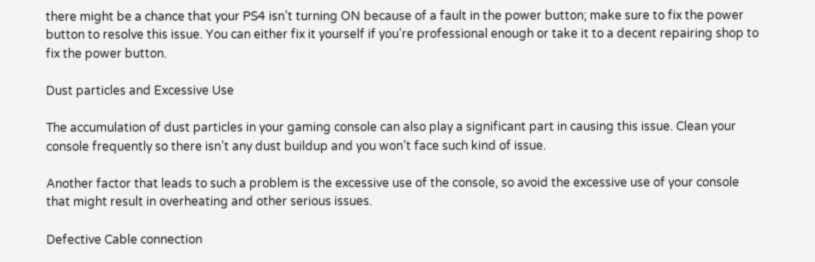there might be a chance that your PS4 isn’t turning ON because of a fault in the power button; make sure to fix the power button to resolve this issue. You can either fix it yourself if you’re professional enough or take it to a decent repairing shop to fix the power button.

Dust particles and Excessive Use

The accumulation of dust particles in your gaming console can also play a significant part in causing this issue. Clean your console frequently so there isn’t any dust buildup and you won’t face such kind of issue.

Another factor that leads to such a problem is the excessive use of the console, so avoid the excessive use of your console that might result in overheating and other serious issues.

Defective Cable connection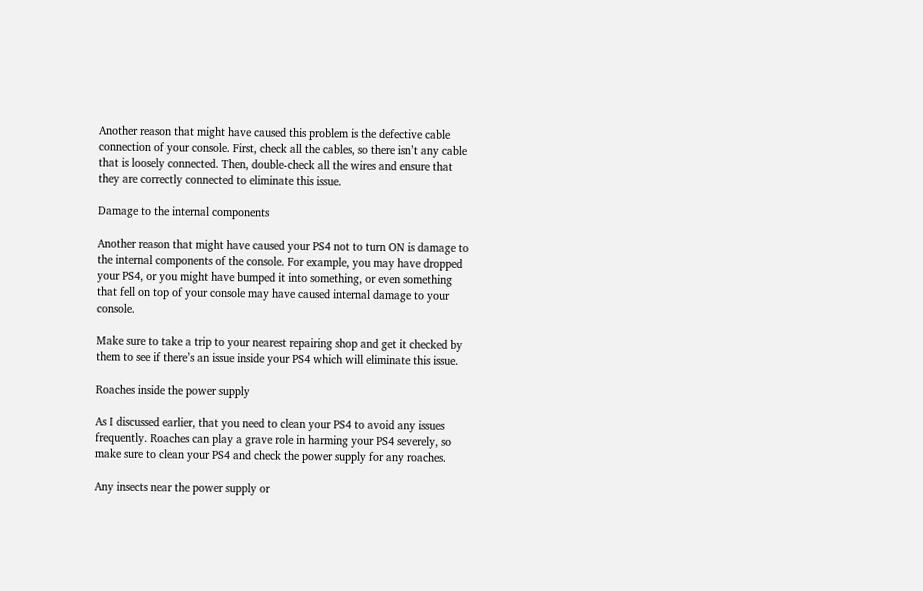Another reason that might have caused this problem is the defective cable connection of your console. First, check all the cables, so there isn’t any cable that is loosely connected. Then, double-check all the wires and ensure that they are correctly connected to eliminate this issue.

Damage to the internal components

Another reason that might have caused your PS4 not to turn ON is damage to the internal components of the console. For example, you may have dropped your PS4, or you might have bumped it into something, or even something that fell on top of your console may have caused internal damage to your console.

Make sure to take a trip to your nearest repairing shop and get it checked by them to see if there’s an issue inside your PS4 which will eliminate this issue.

Roaches inside the power supply

As I discussed earlier, that you need to clean your PS4 to avoid any issues frequently. Roaches can play a grave role in harming your PS4 severely, so make sure to clean your PS4 and check the power supply for any roaches.

Any insects near the power supply or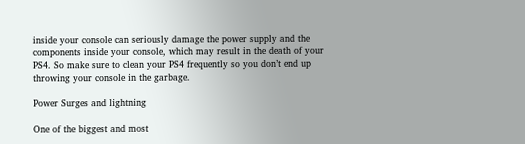inside your console can seriously damage the power supply and the components inside your console, which may result in the death of your PS4. So make sure to clean your PS4 frequently so you don’t end up throwing your console in the garbage.

Power Surges and lightning

One of the biggest and most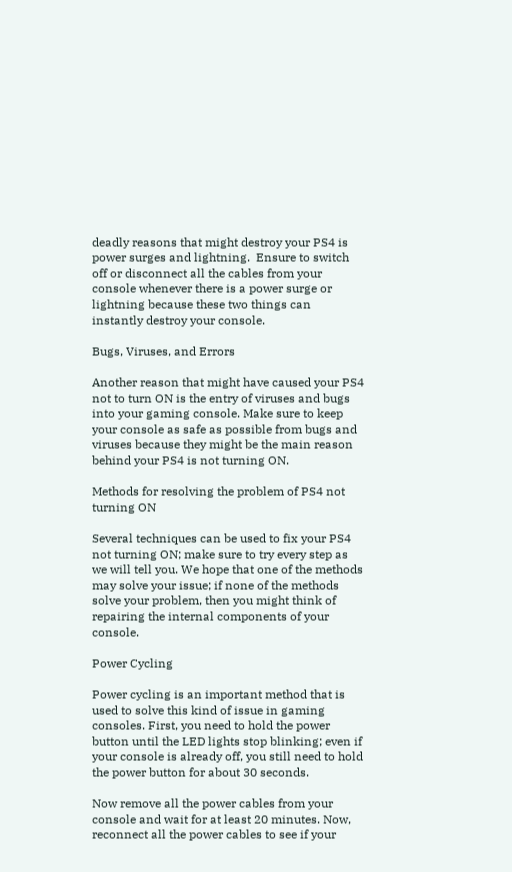deadly reasons that might destroy your PS4 is power surges and lightning.  Ensure to switch off or disconnect all the cables from your console whenever there is a power surge or lightning because these two things can instantly destroy your console.

Bugs, Viruses, and Errors

Another reason that might have caused your PS4 not to turn ON is the entry of viruses and bugs into your gaming console. Make sure to keep your console as safe as possible from bugs and viruses because they might be the main reason behind your PS4 is not turning ON.

Methods for resolving the problem of PS4 not turning ON

Several techniques can be used to fix your PS4 not turning ON; make sure to try every step as we will tell you. We hope that one of the methods may solve your issue; if none of the methods solve your problem, then you might think of repairing the internal components of your console.

Power Cycling

Power cycling is an important method that is used to solve this kind of issue in gaming consoles. First, you need to hold the power button until the LED lights stop blinking; even if your console is already off, you still need to hold the power button for about 30 seconds.

Now remove all the power cables from your console and wait for at least 20 minutes. Now, reconnect all the power cables to see if your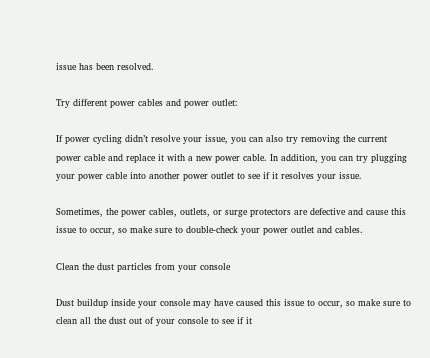issue has been resolved.

Try different power cables and power outlet:

If power cycling didn’t resolve your issue, you can also try removing the current power cable and replace it with a new power cable. In addition, you can try plugging your power cable into another power outlet to see if it resolves your issue.

Sometimes, the power cables, outlets, or surge protectors are defective and cause this issue to occur, so make sure to double-check your power outlet and cables.

Clean the dust particles from your console

Dust buildup inside your console may have caused this issue to occur, so make sure to clean all the dust out of your console to see if it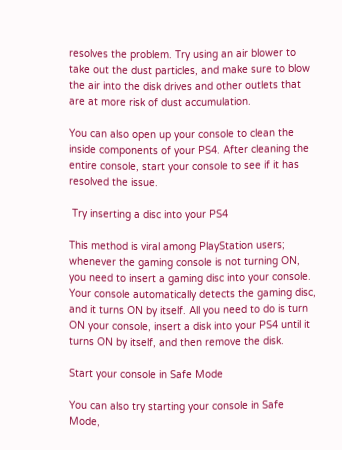resolves the problem. Try using an air blower to take out the dust particles, and make sure to blow the air into the disk drives and other outlets that are at more risk of dust accumulation.

You can also open up your console to clean the inside components of your PS4. After cleaning the entire console, start your console to see if it has resolved the issue.

 Try inserting a disc into your PS4

This method is viral among PlayStation users; whenever the gaming console is not turning ON, you need to insert a gaming disc into your console. Your console automatically detects the gaming disc, and it turns ON by itself. All you need to do is turn ON your console, insert a disk into your PS4 until it turns ON by itself, and then remove the disk.

Start your console in Safe Mode

You can also try starting your console in Safe Mode,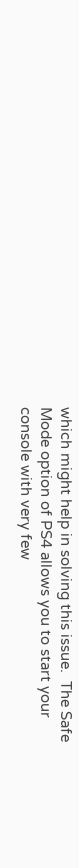which might help in solving this issue.  The Safe Mode option of PS4 allows you to start your console with very few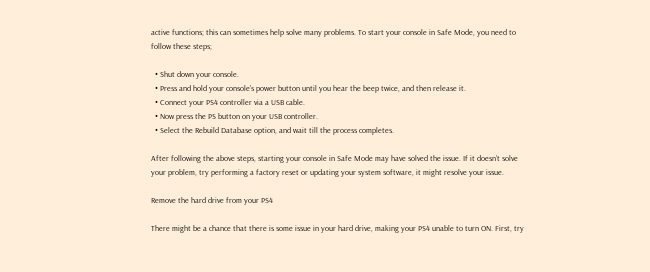active functions; this can sometimes help solve many problems. To start your console in Safe Mode, you need to follow these steps;

  • Shut down your console.
  • Press and hold your console’s power button until you hear the beep twice, and then release it.
  • Connect your PS4 controller via a USB cable.
  • Now press the PS button on your USB controller.
  • Select the Rebuild Database option, and wait till the process completes.

After following the above steps, starting your console in Safe Mode may have solved the issue. If it doesn’t solve your problem, try performing a factory reset or updating your system software, it might resolve your issue.

Remove the hard drive from your PS4

There might be a chance that there is some issue in your hard drive, making your PS4 unable to turn ON. First, try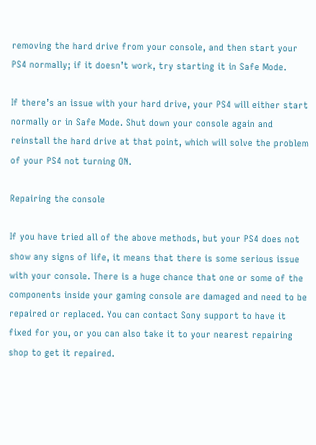removing the hard drive from your console, and then start your PS4 normally; if it doesn’t work, try starting it in Safe Mode.

If there’s an issue with your hard drive, your PS4 will either start normally or in Safe Mode. Shut down your console again and reinstall the hard drive at that point, which will solve the problem of your PS4 not turning ON.

Repairing the console

If you have tried all of the above methods, but your PS4 does not show any signs of life, it means that there is some serious issue with your console. There is a huge chance that one or some of the components inside your gaming console are damaged and need to be repaired or replaced. You can contact Sony support to have it fixed for you, or you can also take it to your nearest repairing shop to get it repaired.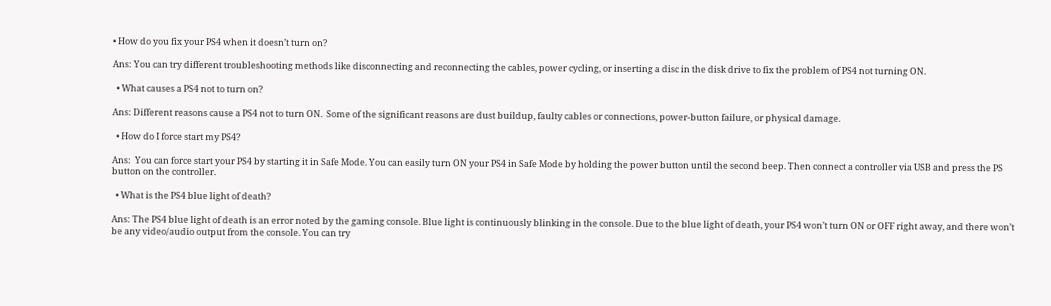• How do you fix your PS4 when it doesn’t turn on?

Ans: You can try different troubleshooting methods like disconnecting and reconnecting the cables, power cycling, or inserting a disc in the disk drive to fix the problem of PS4 not turning ON.

  • What causes a PS4 not to turn on?

Ans: Different reasons cause a PS4 not to turn ON.  Some of the significant reasons are dust buildup, faulty cables or connections, power-button failure, or physical damage.

  • How do I force start my PS4?

Ans:  You can force start your PS4 by starting it in Safe Mode. You can easily turn ON your PS4 in Safe Mode by holding the power button until the second beep. Then connect a controller via USB and press the PS button on the controller.

  • What is the PS4 blue light of death?

Ans: The PS4 blue light of death is an error noted by the gaming console. Blue light is continuously blinking in the console. Due to the blue light of death, your PS4 won’t turn ON or OFF right away, and there won’t be any video/audio output from the console. You can try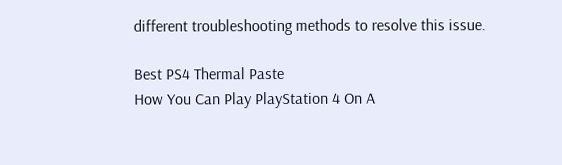different troubleshooting methods to resolve this issue.

Best PS4 Thermal Paste
How You Can Play PlayStation 4 On A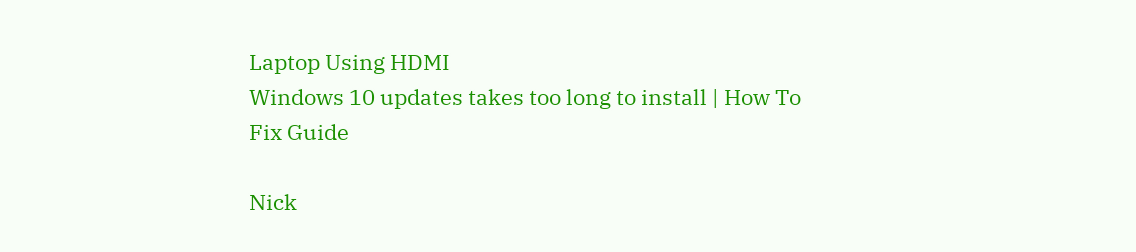Laptop Using HDMI
Windows 10 updates takes too long to install | How To Fix Guide

Nick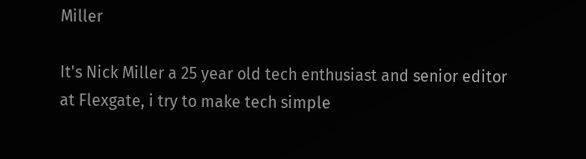Miller

It's Nick Miller a 25 year old tech enthusiast and senior editor at Flexgate, i try to make tech simple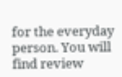for the everyday person. You will find review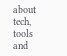about tech, tools and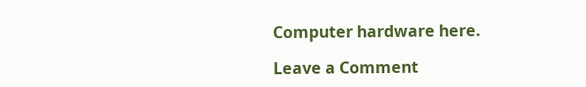Computer hardware here.

Leave a Comment